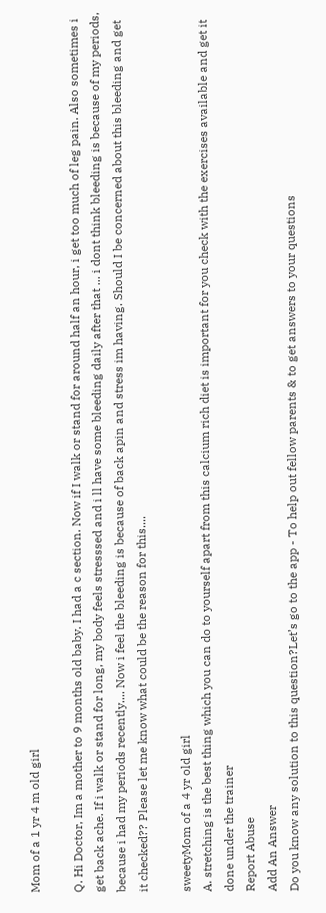Mom of a 1 yr 4 m old girl

Q. Hi Doctor, Im a mother to 9 months old baby. I had a c section. Now if I walk or stand for around half an hour, i get too much of leg pain. Also sometimes i get back ache. If i walk or stand for long, my body feels stresssed and i ll have some bleeding daily after that ... i dont think bleeding is because of my periods, because i had my periods recently.... Now i feel the bleeding is because of back apin and stress im having. Should I be concerned about this bleeding and get it checked?? Please let me know what could be the reason for this....

sweetyMom of a 4 yr old girl
A. stretching is the best thing which you can do to yourself apart from this calcium rich diet is important for you check with the exercises available and get it done under the trainer
Report Abuse
Add An Answer
Do you know any solution to this question?Let’s go to the app - To help out fellow parents & to get answers to your questions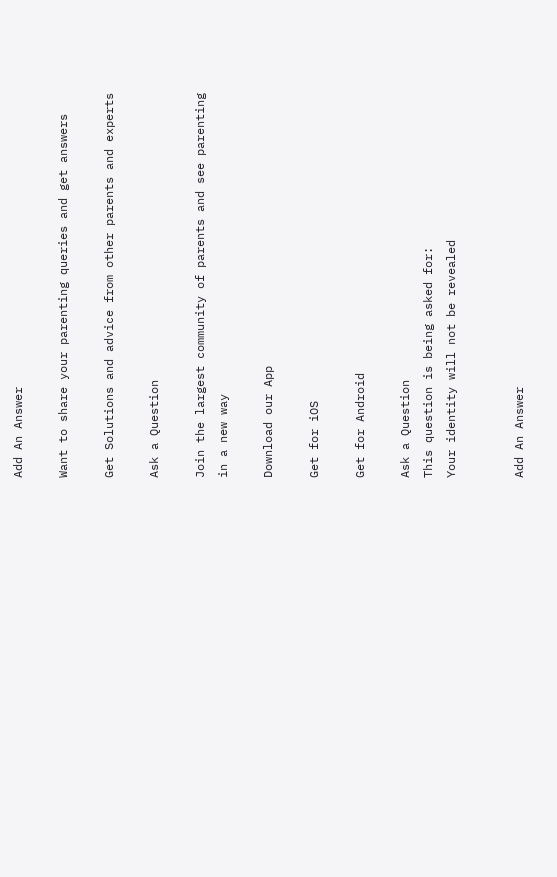Add An Answer

Want to share your parenting queries and get answers

Get Solutions and advice from other parents and experts

Ask a Question

Join the largest community of parents and see parenting in a new way

Download our App

Get for iOS

Get for Android

Ask a Question
This question is being asked for:
Your identity will not be revealed


Add An Answer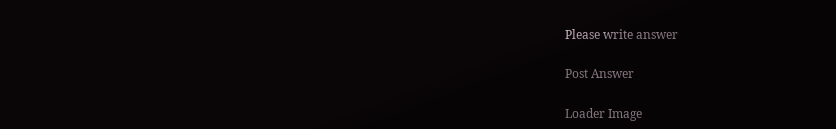Please write answer

Post Answer

Loader Image